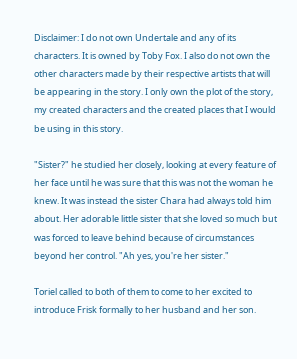Disclaimer: I do not own Undertale and any of its characters. It is owned by Toby Fox. I also do not own the other characters made by their respective artists that will be appearing in the story. I only own the plot of the story, my created characters and the created places that I would be using in this story.

"Sister?" he studied her closely, looking at every feature of her face until he was sure that this was not the woman he knew. It was instead the sister Chara had always told him about. Her adorable little sister that she loved so much but was forced to leave behind because of circumstances beyond her control. "Ah yes, you're her sister."

Toriel called to both of them to come to her excited to introduce Frisk formally to her husband and her son.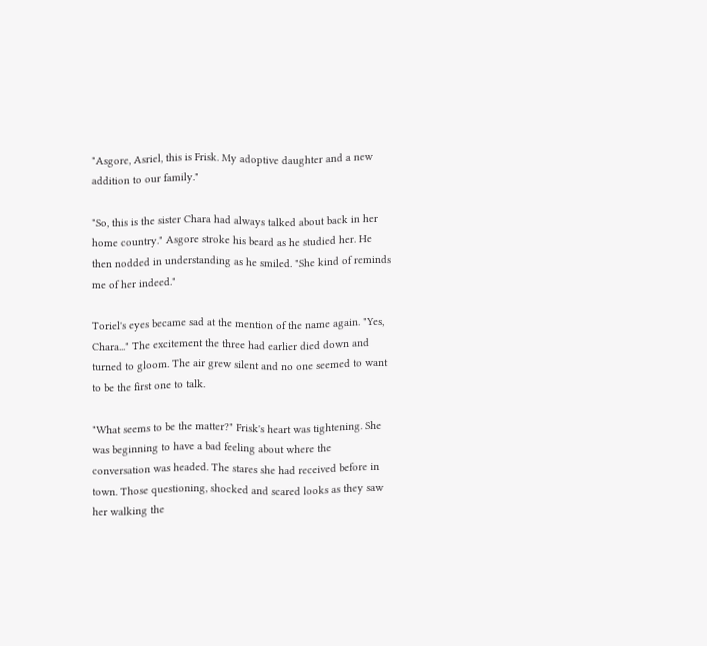"Asgore, Asriel, this is Frisk. My adoptive daughter and a new addition to our family."

"So, this is the sister Chara had always talked about back in her home country." Asgore stroke his beard as he studied her. He then nodded in understanding as he smiled. "She kind of reminds me of her indeed."

Toriel's eyes became sad at the mention of the name again. "Yes, Chara..." The excitement the three had earlier died down and turned to gloom. The air grew silent and no one seemed to want to be the first one to talk.

"What seems to be the matter?" Frisk's heart was tightening. She was beginning to have a bad feeling about where the conversation was headed. The stares she had received before in town. Those questioning, shocked and scared looks as they saw her walking the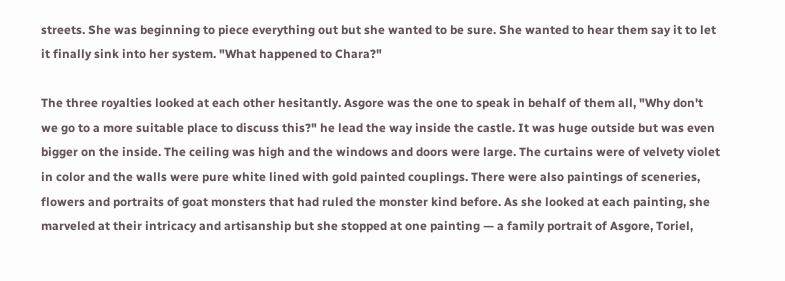streets. She was beginning to piece everything out but she wanted to be sure. She wanted to hear them say it to let it finally sink into her system. "What happened to Chara?"

The three royalties looked at each other hesitantly. Asgore was the one to speak in behalf of them all, "Why don't we go to a more suitable place to discuss this?" he lead the way inside the castle. It was huge outside but was even bigger on the inside. The ceiling was high and the windows and doors were large. The curtains were of velvety violet in color and the walls were pure white lined with gold painted couplings. There were also paintings of sceneries, flowers and portraits of goat monsters that had ruled the monster kind before. As she looked at each painting, she marveled at their intricacy and artisanship but she stopped at one painting — a family portrait of Asgore, Toriel,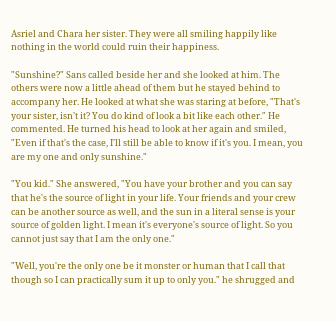Asriel and Chara her sister. They were all smiling happily like nothing in the world could ruin their happiness.

"Sunshine?" Sans called beside her and she looked at him. The others were now a little ahead of them but he stayed behind to accompany her. He looked at what she was staring at before, "That's your sister, isn't it? You do kind of look a bit like each other." He commented. He turned his head to look at her again and smiled, "Even if that's the case, I'll still be able to know if it's you. I mean, you are my one and only sunshine."

"You kid." She answered, "You have your brother and you can say that he's the source of light in your life. Your friends and your crew can be another source as well, and the sun in a literal sense is your source of golden light. I mean it's everyone's source of light. So you cannot just say that I am the only one."

"Well, you're the only one be it monster or human that I call that though so I can practically sum it up to only you." he shrugged and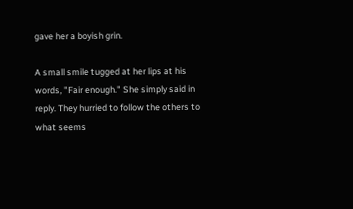gave her a boyish grin.

A small smile tugged at her lips at his words, "Fair enough." She simply said in reply. They hurried to follow the others to what seems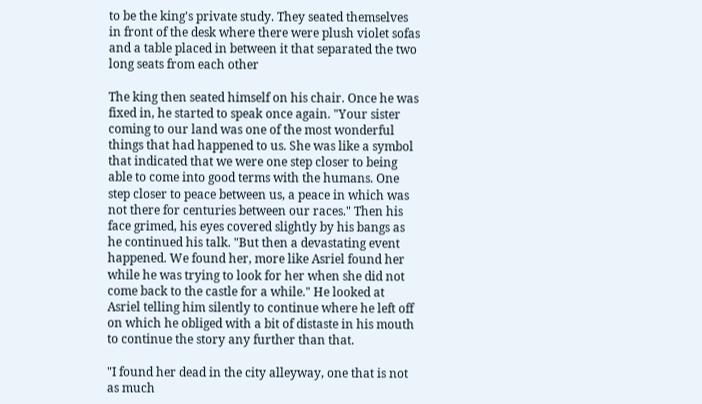to be the king's private study. They seated themselves in front of the desk where there were plush violet sofas and a table placed in between it that separated the two long seats from each other

The king then seated himself on his chair. Once he was fixed in, he started to speak once again. "Your sister coming to our land was one of the most wonderful things that had happened to us. She was like a symbol that indicated that we were one step closer to being able to come into good terms with the humans. One step closer to peace between us, a peace in which was not there for centuries between our races." Then his face grimed, his eyes covered slightly by his bangs as he continued his talk. "But then a devastating event happened. We found her, more like Asriel found her while he was trying to look for her when she did not come back to the castle for a while." He looked at Asriel telling him silently to continue where he left off on which he obliged with a bit of distaste in his mouth to continue the story any further than that.

"I found her dead in the city alleyway, one that is not as much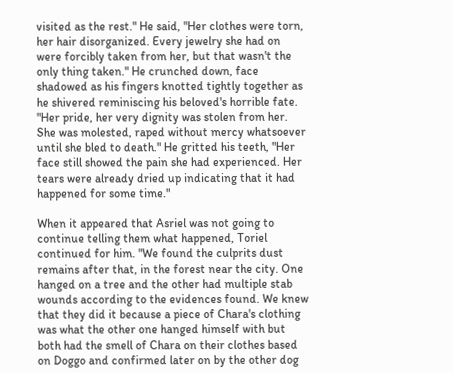visited as the rest." He said, "Her clothes were torn, her hair disorganized. Every jewelry she had on were forcibly taken from her, but that wasn't the only thing taken." He crunched down, face shadowed as his fingers knotted tightly together as he shivered reminiscing his beloved's horrible fate. "Her pride, her very dignity was stolen from her. She was molested, raped without mercy whatsoever until she bled to death." He gritted his teeth, "Her face still showed the pain she had experienced. Her tears were already dried up indicating that it had happened for some time."

When it appeared that Asriel was not going to continue telling them what happened, Toriel continued for him. "We found the culprits dust remains after that, in the forest near the city. One hanged on a tree and the other had multiple stab wounds according to the evidences found. We knew that they did it because a piece of Chara's clothing was what the other one hanged himself with but both had the smell of Chara on their clothes based on Doggo and confirmed later on by the other dog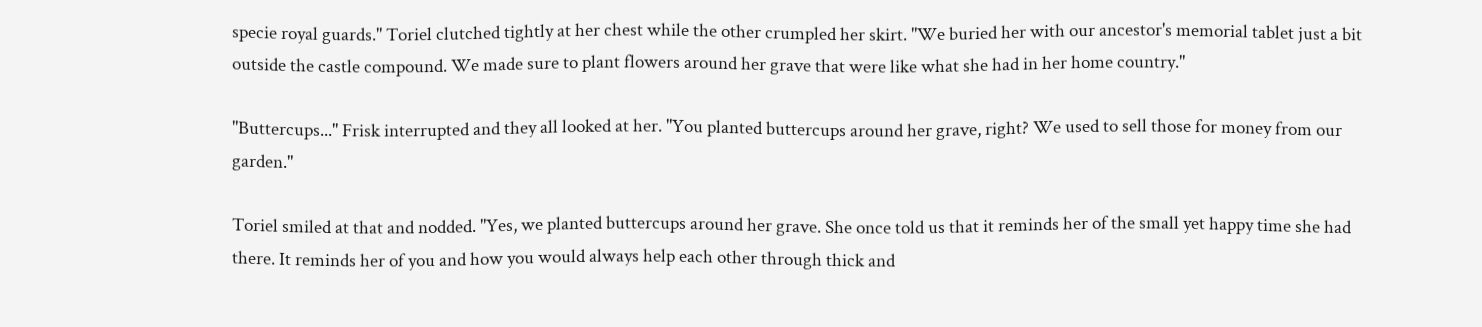specie royal guards." Toriel clutched tightly at her chest while the other crumpled her skirt. "We buried her with our ancestor's memorial tablet just a bit outside the castle compound. We made sure to plant flowers around her grave that were like what she had in her home country."

"Buttercups..." Frisk interrupted and they all looked at her. "You planted buttercups around her grave, right? We used to sell those for money from our garden."

Toriel smiled at that and nodded. "Yes, we planted buttercups around her grave. She once told us that it reminds her of the small yet happy time she had there. It reminds her of you and how you would always help each other through thick and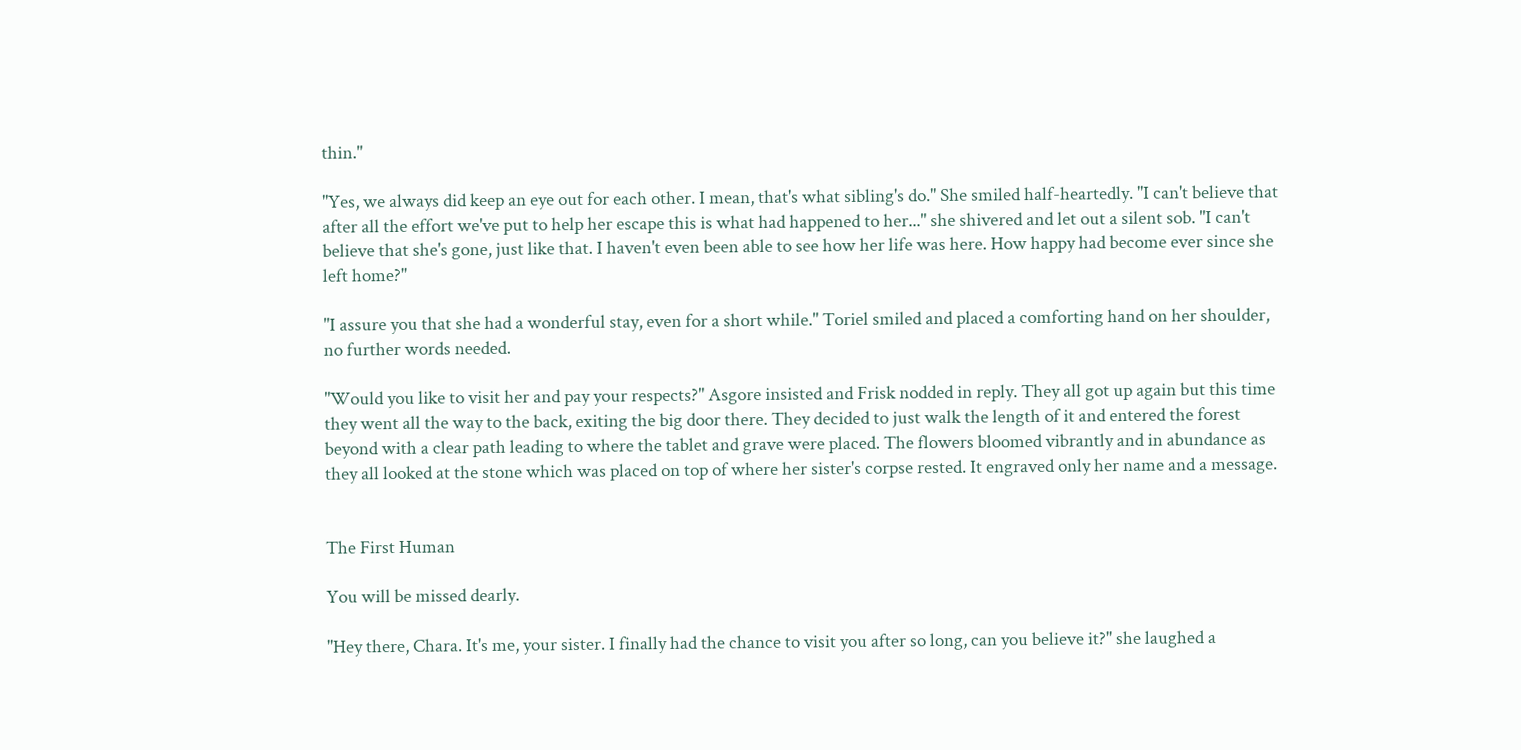thin."

"Yes, we always did keep an eye out for each other. I mean, that's what sibling's do." She smiled half-heartedly. "I can't believe that after all the effort we've put to help her escape this is what had happened to her..." she shivered and let out a silent sob. "I can't believe that she's gone, just like that. I haven't even been able to see how her life was here. How happy had become ever since she left home?"

"I assure you that she had a wonderful stay, even for a short while." Toriel smiled and placed a comforting hand on her shoulder, no further words needed.

"Would you like to visit her and pay your respects?" Asgore insisted and Frisk nodded in reply. They all got up again but this time they went all the way to the back, exiting the big door there. They decided to just walk the length of it and entered the forest beyond with a clear path leading to where the tablet and grave were placed. The flowers bloomed vibrantly and in abundance as they all looked at the stone which was placed on top of where her sister's corpse rested. It engraved only her name and a message.


The First Human

You will be missed dearly.

"Hey there, Chara. It's me, your sister. I finally had the chance to visit you after so long, can you believe it?" she laughed a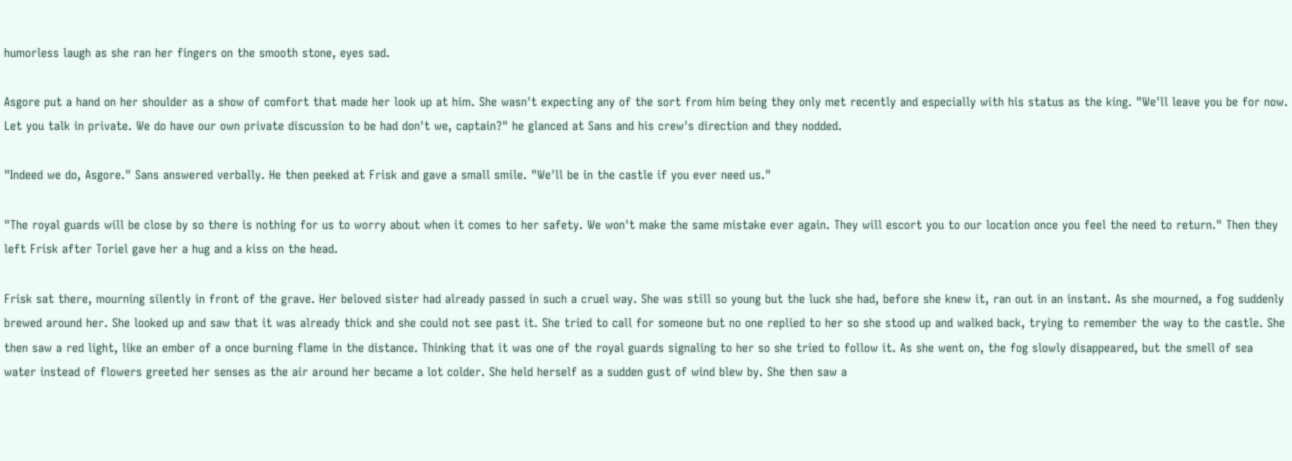humorless laugh as she ran her fingers on the smooth stone, eyes sad.

Asgore put a hand on her shoulder as a show of comfort that made her look up at him. She wasn't expecting any of the sort from him being they only met recently and especially with his status as the king. "We'll leave you be for now. Let you talk in private. We do have our own private discussion to be had don't we, captain?" he glanced at Sans and his crew's direction and they nodded.

"Indeed we do, Asgore." Sans answered verbally. He then peeked at Frisk and gave a small smile. "We'll be in the castle if you ever need us."

"The royal guards will be close by so there is nothing for us to worry about when it comes to her safety. We won't make the same mistake ever again. They will escort you to our location once you feel the need to return." Then they left Frisk after Toriel gave her a hug and a kiss on the head.

Frisk sat there, mourning silently in front of the grave. Her beloved sister had already passed in such a cruel way. She was still so young but the luck she had, before she knew it, ran out in an instant. As she mourned, a fog suddenly brewed around her. She looked up and saw that it was already thick and she could not see past it. She tried to call for someone but no one replied to her so she stood up and walked back, trying to remember the way to the castle. She then saw a red light, like an ember of a once burning flame in the distance. Thinking that it was one of the royal guards signaling to her so she tried to follow it. As she went on, the fog slowly disappeared, but the smell of sea water instead of flowers greeted her senses as the air around her became a lot colder. She held herself as a sudden gust of wind blew by. She then saw a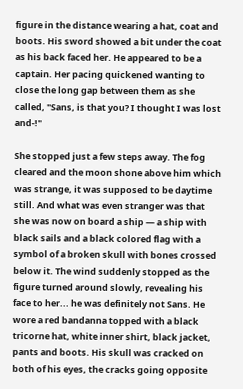figure in the distance wearing a hat, coat and boots. His sword showed a bit under the coat as his back faced her. He appeared to be a captain. Her pacing quickened wanting to close the long gap between them as she called, "Sans, is that you? I thought I was lost and-!"

She stopped just a few steps away. The fog cleared and the moon shone above him which was strange, it was supposed to be daytime still. And what was even stranger was that she was now on board a ship — a ship with black sails and a black colored flag with a symbol of a broken skull with bones crossed below it. The wind suddenly stopped as the figure turned around slowly, revealing his face to her... he was definitely not Sans. He wore a red bandanna topped with a black tricorne hat, white inner shirt, black jacket, pants and boots. His skull was cracked on both of his eyes, the cracks going opposite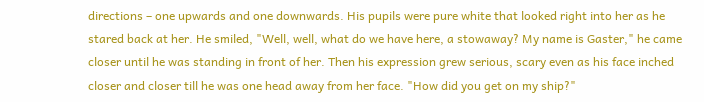directions – one upwards and one downwards. His pupils were pure white that looked right into her as he stared back at her. He smiled, "Well, well, what do we have here, a stowaway? My name is Gaster," he came closer until he was standing in front of her. Then his expression grew serious, scary even as his face inched closer and closer till he was one head away from her face. "How did you get on my ship?"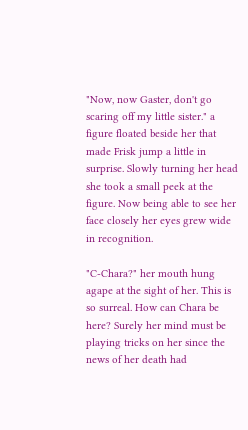"Now, now Gaster, don't go scaring off my little sister." a figure floated beside her that made Frisk jump a little in surprise. Slowly turning her head she took a small peek at the figure. Now being able to see her face closely her eyes grew wide in recognition.

"C-Chara?" her mouth hung agape at the sight of her. This is so surreal. How can Chara be here? Surely her mind must be playing tricks on her since the news of her death had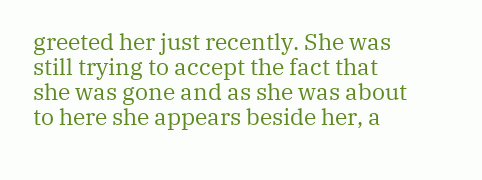greeted her just recently. She was still trying to accept the fact that she was gone and as she was about to here she appears beside her, a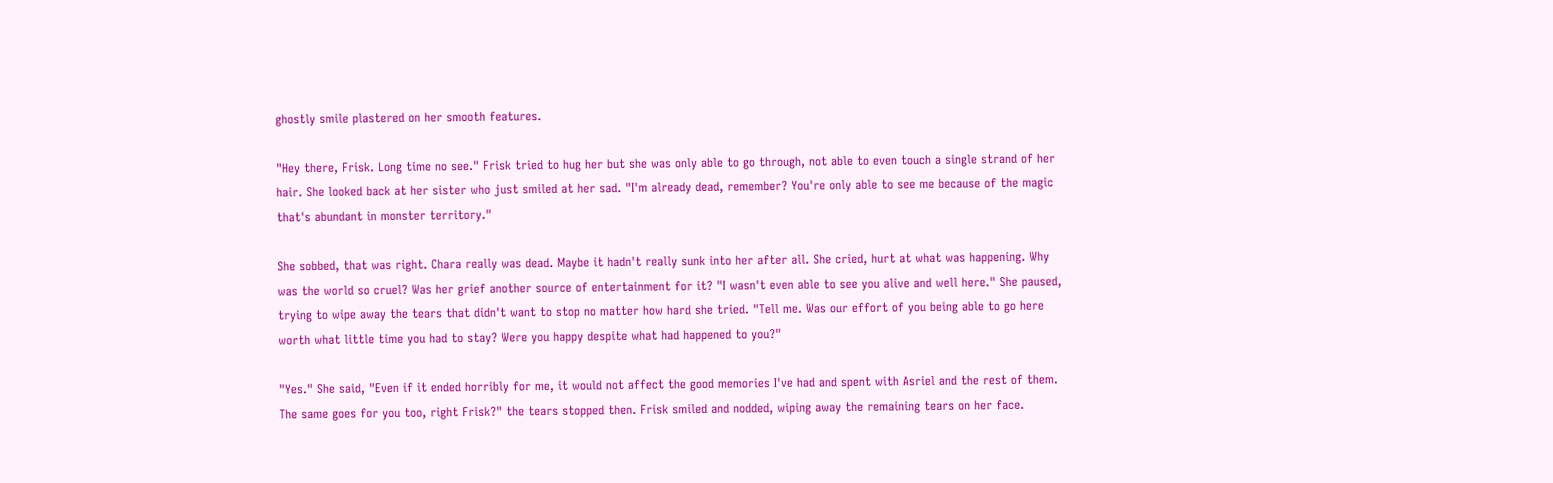ghostly smile plastered on her smooth features.

"Hey there, Frisk. Long time no see." Frisk tried to hug her but she was only able to go through, not able to even touch a single strand of her hair. She looked back at her sister who just smiled at her sad. "I'm already dead, remember? You're only able to see me because of the magic that's abundant in monster territory."

She sobbed, that was right. Chara really was dead. Maybe it hadn't really sunk into her after all. She cried, hurt at what was happening. Why was the world so cruel? Was her grief another source of entertainment for it? "I wasn't even able to see you alive and well here." She paused, trying to wipe away the tears that didn't want to stop no matter how hard she tried. "Tell me. Was our effort of you being able to go here worth what little time you had to stay? Were you happy despite what had happened to you?"

"Yes." She said, "Even if it ended horribly for me, it would not affect the good memories I've had and spent with Asriel and the rest of them. The same goes for you too, right Frisk?" the tears stopped then. Frisk smiled and nodded, wiping away the remaining tears on her face.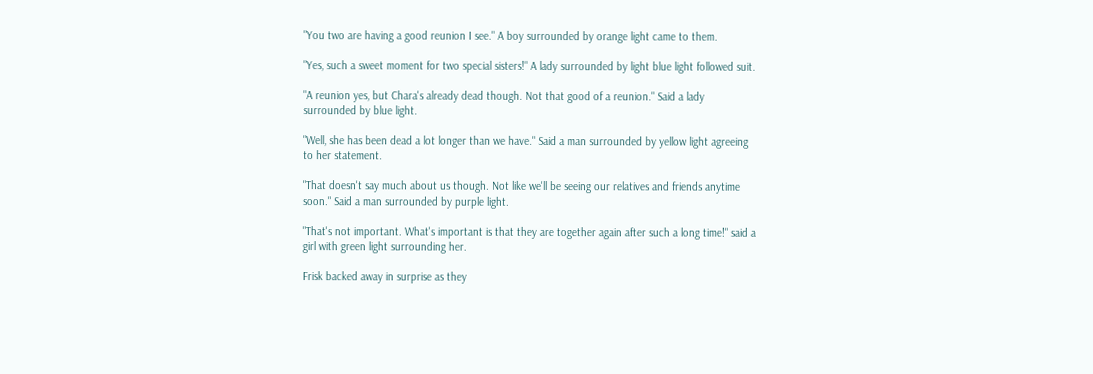"You two are having a good reunion I see." A boy surrounded by orange light came to them.

"Yes, such a sweet moment for two special sisters!" A lady surrounded by light blue light followed suit.

"A reunion yes, but Chara's already dead though. Not that good of a reunion." Said a lady surrounded by blue light.

"Well, she has been dead a lot longer than we have." Said a man surrounded by yellow light agreeing to her statement.

"That doesn't say much about us though. Not like we'll be seeing our relatives and friends anytime soon." Said a man surrounded by purple light.

"That's not important. What's important is that they are together again after such a long time!" said a girl with green light surrounding her.

Frisk backed away in surprise as they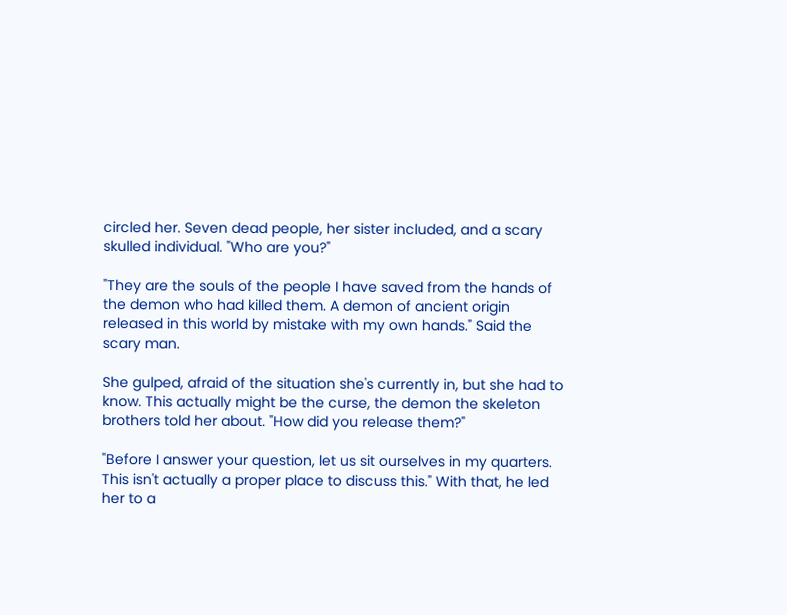circled her. Seven dead people, her sister included, and a scary skulled individual. "Who are you?"

"They are the souls of the people I have saved from the hands of the demon who had killed them. A demon of ancient origin released in this world by mistake with my own hands." Said the scary man.

She gulped, afraid of the situation she's currently in, but she had to know. This actually might be the curse, the demon the skeleton brothers told her about. "How did you release them?"

"Before I answer your question, let us sit ourselves in my quarters. This isn't actually a proper place to discuss this." With that, he led her to a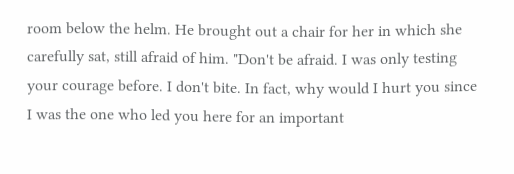room below the helm. He brought out a chair for her in which she carefully sat, still afraid of him. "Don't be afraid. I was only testing your courage before. I don't bite. In fact, why would I hurt you since I was the one who led you here for an important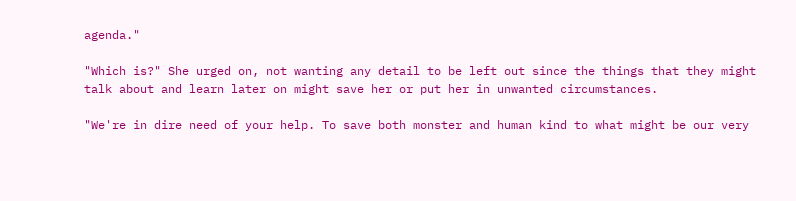agenda."

"Which is?" She urged on, not wanting any detail to be left out since the things that they might talk about and learn later on might save her or put her in unwanted circumstances.

"We're in dire need of your help. To save both monster and human kind to what might be our very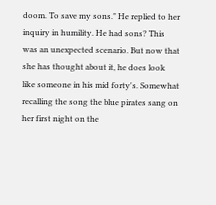doom. To save my sons." He replied to her inquiry in humility. He had sons? This was an unexpected scenario. But now that she has thought about it, he does look like someone in his mid forty's. Somewhat recalling the song the blue pirates sang on her first night on the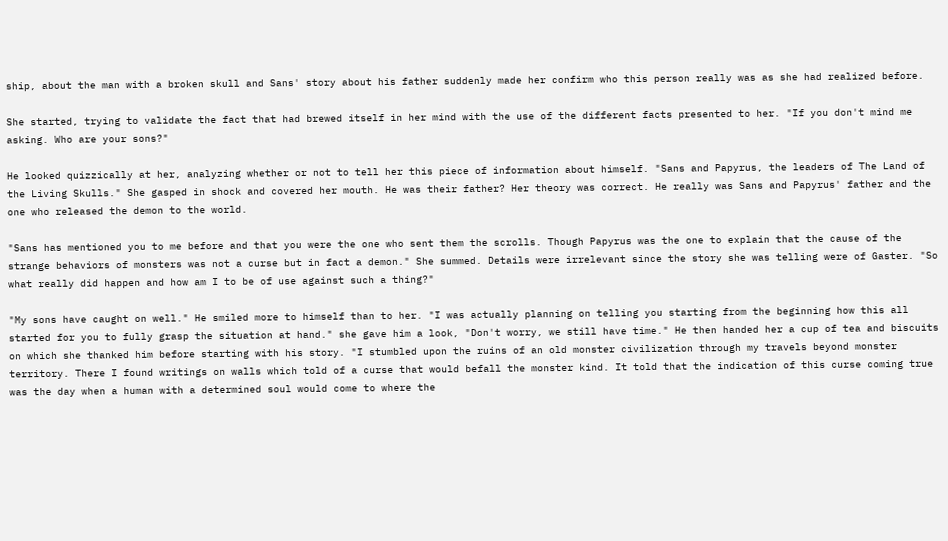ship, about the man with a broken skull and Sans' story about his father suddenly made her confirm who this person really was as she had realized before.

She started, trying to validate the fact that had brewed itself in her mind with the use of the different facts presented to her. "If you don't mind me asking. Who are your sons?"

He looked quizzically at her, analyzing whether or not to tell her this piece of information about himself. "Sans and Papyrus, the leaders of The Land of the Living Skulls." She gasped in shock and covered her mouth. He was their father? Her theory was correct. He really was Sans and Papyrus' father and the one who released the demon to the world.

"Sans has mentioned you to me before and that you were the one who sent them the scrolls. Though Papyrus was the one to explain that the cause of the strange behaviors of monsters was not a curse but in fact a demon." She summed. Details were irrelevant since the story she was telling were of Gaster. "So what really did happen and how am I to be of use against such a thing?"

"My sons have caught on well." He smiled more to himself than to her. "I was actually planning on telling you starting from the beginning how this all started for you to fully grasp the situation at hand." she gave him a look, "Don't worry, we still have time." He then handed her a cup of tea and biscuits on which she thanked him before starting with his story. "I stumbled upon the ruins of an old monster civilization through my travels beyond monster territory. There I found writings on walls which told of a curse that would befall the monster kind. It told that the indication of this curse coming true was the day when a human with a determined soul would come to where the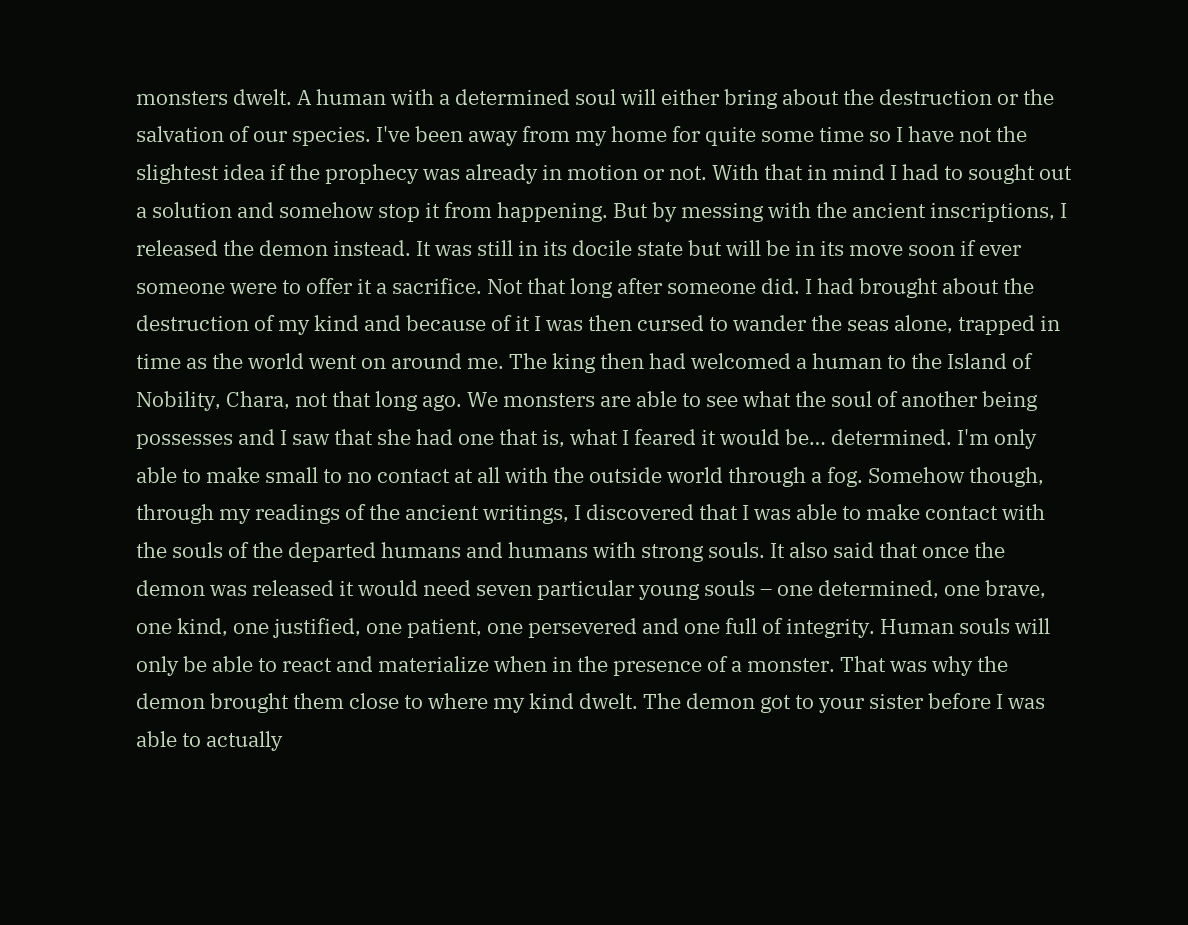monsters dwelt. A human with a determined soul will either bring about the destruction or the salvation of our species. I've been away from my home for quite some time so I have not the slightest idea if the prophecy was already in motion or not. With that in mind I had to sought out a solution and somehow stop it from happening. But by messing with the ancient inscriptions, I released the demon instead. It was still in its docile state but will be in its move soon if ever someone were to offer it a sacrifice. Not that long after someone did. I had brought about the destruction of my kind and because of it I was then cursed to wander the seas alone, trapped in time as the world went on around me. The king then had welcomed a human to the Island of Nobility, Chara, not that long ago. We monsters are able to see what the soul of another being possesses and I saw that she had one that is, what I feared it would be… determined. I'm only able to make small to no contact at all with the outside world through a fog. Somehow though, through my readings of the ancient writings, I discovered that I was able to make contact with the souls of the departed humans and humans with strong souls. It also said that once the demon was released it would need seven particular young souls – one determined, one brave, one kind, one justified, one patient, one persevered and one full of integrity. Human souls will only be able to react and materialize when in the presence of a monster. That was why the demon brought them close to where my kind dwelt. The demon got to your sister before I was able to actually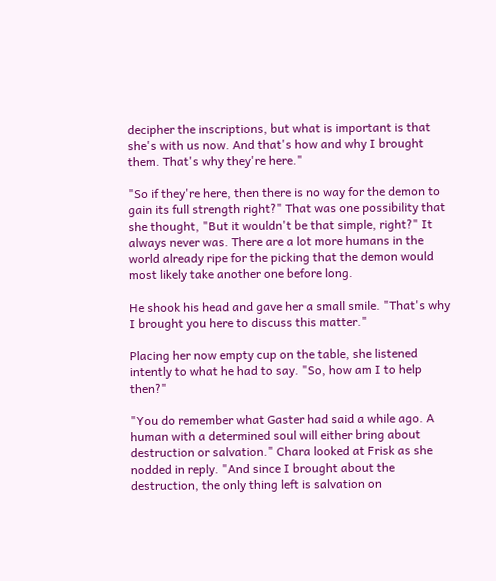decipher the inscriptions, but what is important is that she's with us now. And that's how and why I brought them. That's why they're here."

"So if they're here, then there is no way for the demon to gain its full strength right?" That was one possibility that she thought, "But it wouldn't be that simple, right?" It always never was. There are a lot more humans in the world already ripe for the picking that the demon would most likely take another one before long.

He shook his head and gave her a small smile. "That's why I brought you here to discuss this matter."

Placing her now empty cup on the table, she listened intently to what he had to say. "So, how am I to help then?"

"You do remember what Gaster had said a while ago. A human with a determined soul will either bring about destruction or salvation." Chara looked at Frisk as she nodded in reply. "And since I brought about the destruction, the only thing left is salvation on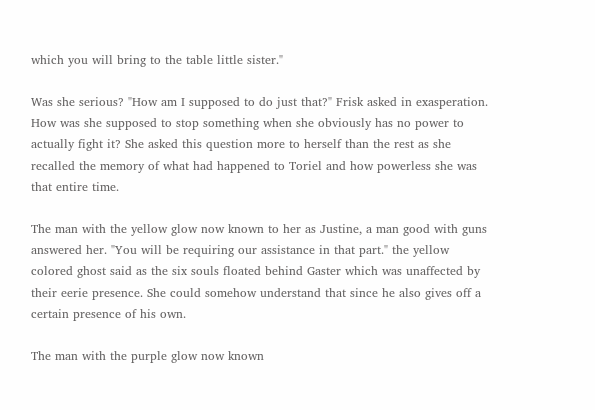which you will bring to the table little sister."

Was she serious? "How am I supposed to do just that?" Frisk asked in exasperation. How was she supposed to stop something when she obviously has no power to actually fight it? She asked this question more to herself than the rest as she recalled the memory of what had happened to Toriel and how powerless she was that entire time.

The man with the yellow glow now known to her as Justine, a man good with guns answered her. "You will be requiring our assistance in that part." the yellow colored ghost said as the six souls floated behind Gaster which was unaffected by their eerie presence. She could somehow understand that since he also gives off a certain presence of his own.

The man with the purple glow now known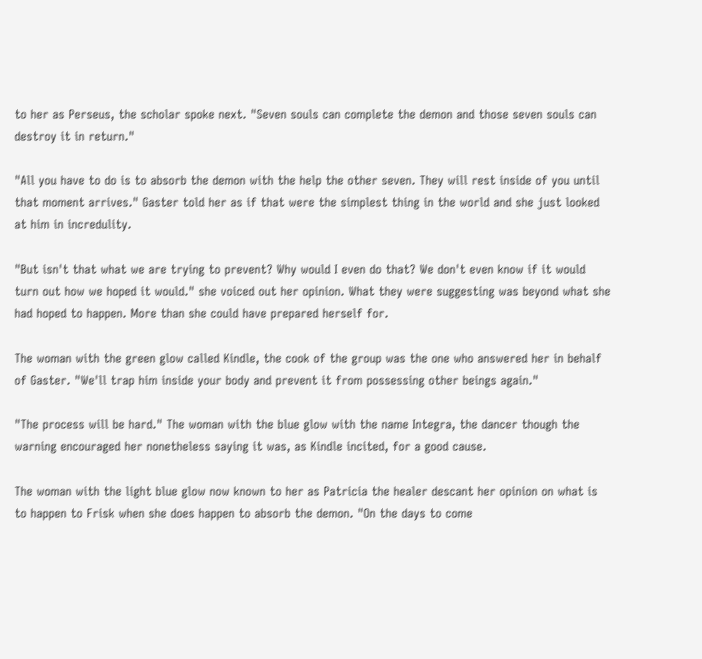to her as Perseus, the scholar spoke next. "Seven souls can complete the demon and those seven souls can destroy it in return."

"All you have to do is to absorb the demon with the help the other seven. They will rest inside of you until that moment arrives." Gaster told her as if that were the simplest thing in the world and she just looked at him in incredulity.

"But isn't that what we are trying to prevent? Why would I even do that? We don't even know if it would turn out how we hoped it would." she voiced out her opinion. What they were suggesting was beyond what she had hoped to happen. More than she could have prepared herself for.

The woman with the green glow called Kindle, the cook of the group was the one who answered her in behalf of Gaster. "We'll trap him inside your body and prevent it from possessing other beings again."

"The process will be hard." The woman with the blue glow with the name Integra, the dancer though the warning encouraged her nonetheless saying it was, as Kindle incited, for a good cause.

The woman with the light blue glow now known to her as Patricia the healer descant her opinion on what is to happen to Frisk when she does happen to absorb the demon. "On the days to come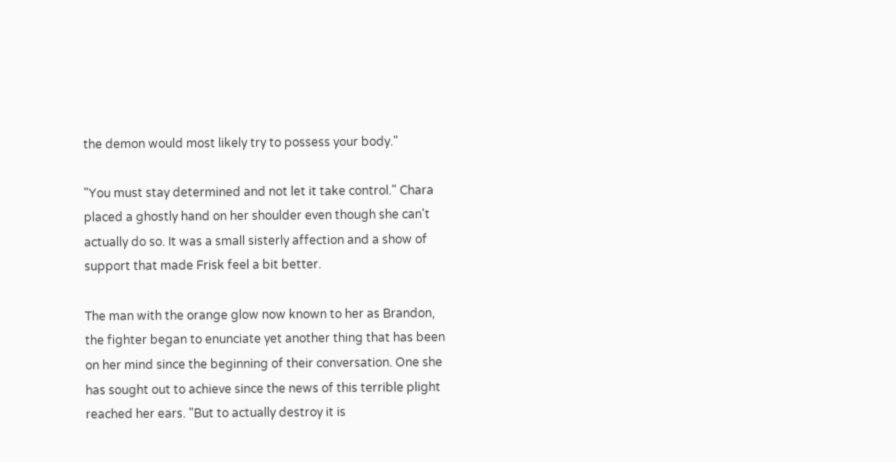the demon would most likely try to possess your body."

"You must stay determined and not let it take control." Chara placed a ghostly hand on her shoulder even though she can't actually do so. It was a small sisterly affection and a show of support that made Frisk feel a bit better.

The man with the orange glow now known to her as Brandon, the fighter began to enunciate yet another thing that has been on her mind since the beginning of their conversation. One she has sought out to achieve since the news of this terrible plight reached her ears. "But to actually destroy it is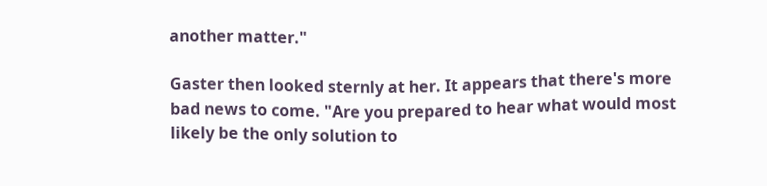another matter."

Gaster then looked sternly at her. It appears that there's more bad news to come. "Are you prepared to hear what would most likely be the only solution to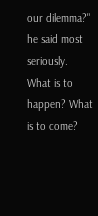our dilemma?" he said most seriously. What is to happen? What is to come?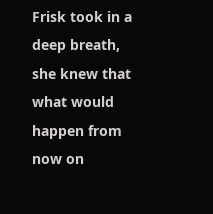Frisk took in a deep breath, she knew that what would happen from now on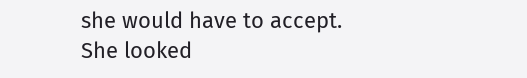she would have to accept. She looked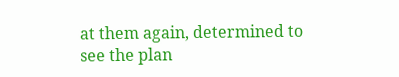at them again, determined to see the plan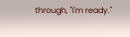through, "I'm ready."